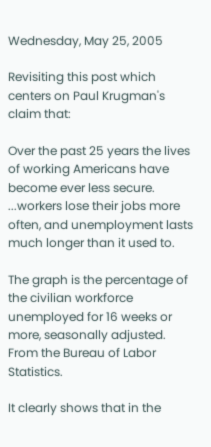Wednesday, May 25, 2005

Revisiting this post which centers on Paul Krugman's claim that:

Over the past 25 years the lives of working Americans have become ever less secure. ...workers lose their jobs more often, and unemployment lasts much longer than it used to.

The graph is the percentage of the civilian workforce unemployed for 16 weeks or more, seasonally adjusted. From the Bureau of Labor Statistics.

It clearly shows that in the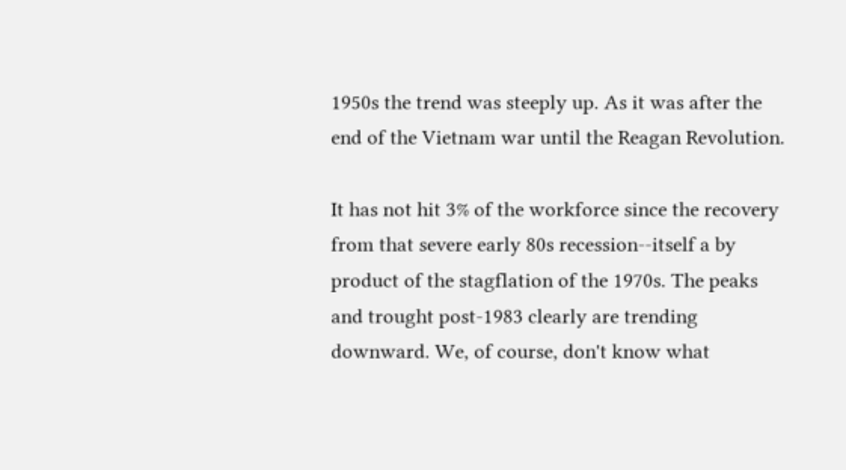1950s the trend was steeply up. As it was after the end of the Vietnam war until the Reagan Revolution.

It has not hit 3% of the workforce since the recovery from that severe early 80s recession--itself a by product of the stagflation of the 1970s. The peaks and trought post-1983 clearly are trending downward. We, of course, don't know what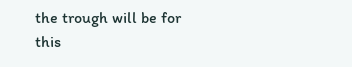the trough will be for this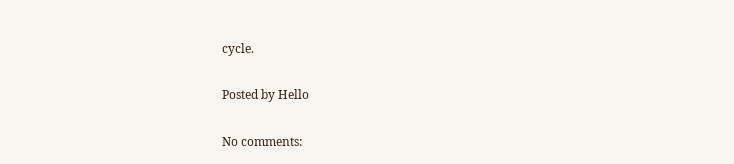cycle.

Posted by Hello

No comments: